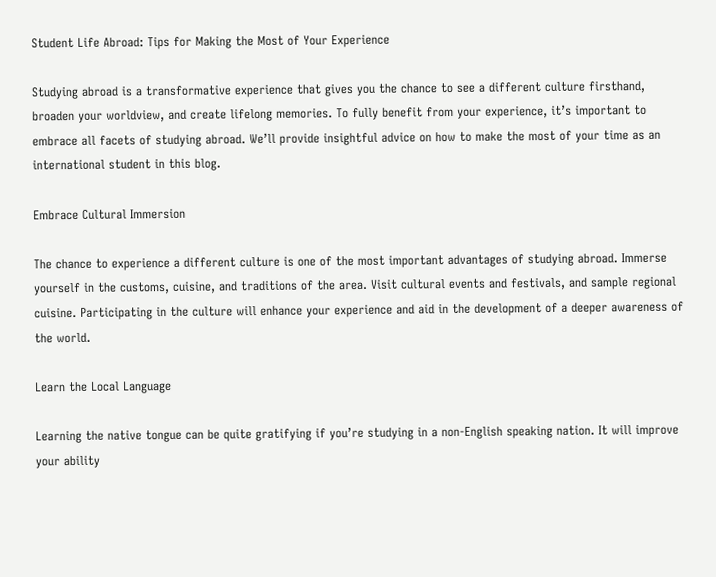Student Life Abroad: Tips for Making the Most of Your Experience

Studying abroad is a transformative experience that gives you the chance to see a different culture firsthand, broaden your worldview, and create lifelong memories. To fully benefit from your experience, it’s important to embrace all facets of studying abroad. We’ll provide insightful advice on how to make the most of your time as an international student in this blog.

Embrace Cultural Immersion

The chance to experience a different culture is one of the most important advantages of studying abroad. Immerse yourself in the customs, cuisine, and traditions of the area. Visit cultural events and festivals, and sample regional cuisine. Participating in the culture will enhance your experience and aid in the development of a deeper awareness of the world.

Learn the Local Language

Learning the native tongue can be quite gratifying if you’re studying in a non-English speaking nation. It will improve your ability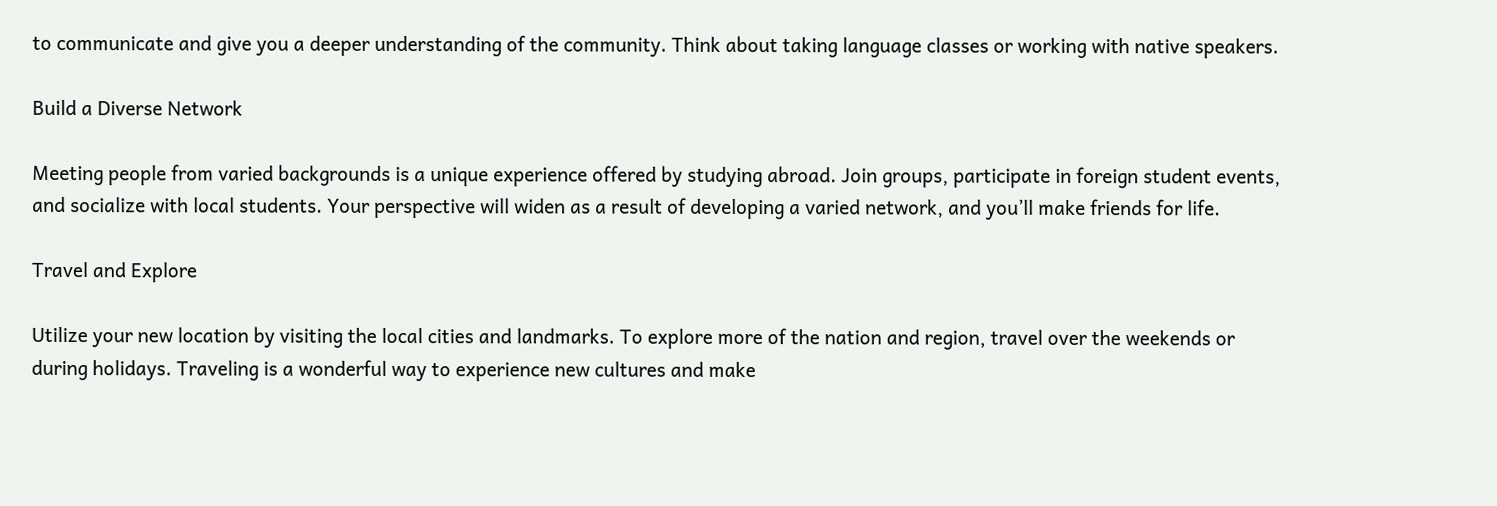to communicate and give you a deeper understanding of the community. Think about taking language classes or working with native speakers.

Build a Diverse Network

Meeting people from varied backgrounds is a unique experience offered by studying abroad. Join groups, participate in foreign student events, and socialize with local students. Your perspective will widen as a result of developing a varied network, and you’ll make friends for life.

Travel and Explore

Utilize your new location by visiting the local cities and landmarks. To explore more of the nation and region, travel over the weekends or during holidays. Traveling is a wonderful way to experience new cultures and make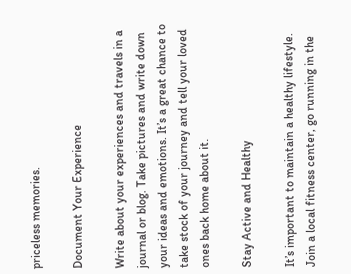priceless memories.

Document Your Experience

Write about your experiences and travels in a journal or blog. Take pictures and write down your ideas and emotions. It’s a great chance to take stock of your journey and tell your loved ones back home about it.

Stay Active and Healthy

It’s important to maintain a healthy lifestyle. Join a local fitness center, go running in the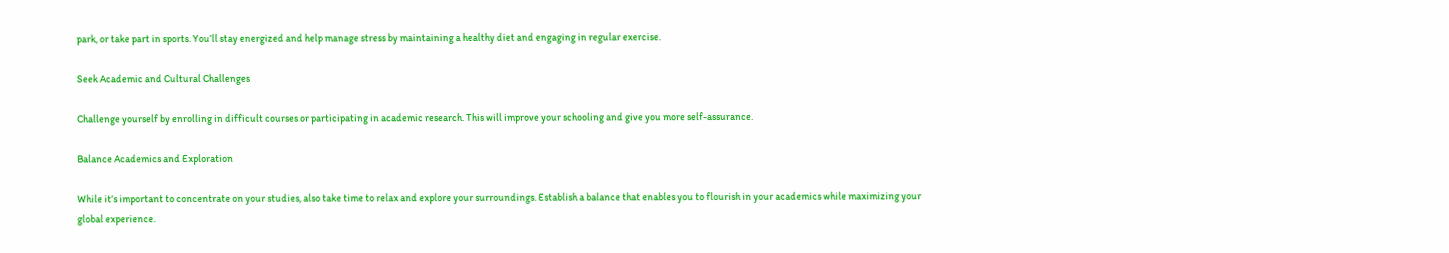park, or take part in sports. You’ll stay energized and help manage stress by maintaining a healthy diet and engaging in regular exercise.

Seek Academic and Cultural Challenges

Challenge yourself by enrolling in difficult courses or participating in academic research. This will improve your schooling and give you more self-assurance.

Balance Academics and Exploration

While it’s important to concentrate on your studies, also take time to relax and explore your surroundings. Establish a balance that enables you to flourish in your academics while maximizing your global experience.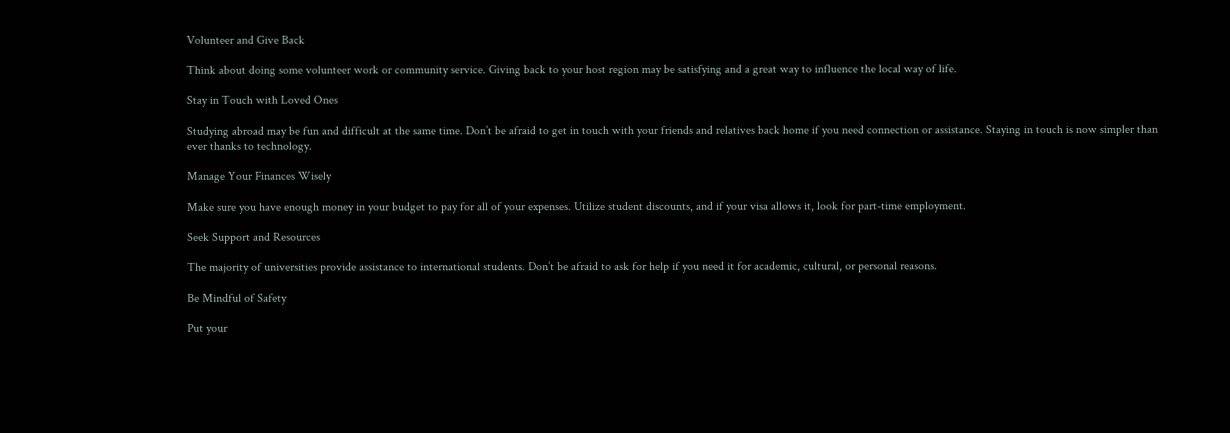Volunteer and Give Back

Think about doing some volunteer work or community service. Giving back to your host region may be satisfying and a great way to influence the local way of life.

Stay in Touch with Loved Ones

Studying abroad may be fun and difficult at the same time. Don’t be afraid to get in touch with your friends and relatives back home if you need connection or assistance. Staying in touch is now simpler than ever thanks to technology.

Manage Your Finances Wisely

Make sure you have enough money in your budget to pay for all of your expenses. Utilize student discounts, and if your visa allows it, look for part-time employment.

Seek Support and Resources

The majority of universities provide assistance to international students. Don’t be afraid to ask for help if you need it for academic, cultural, or personal reasons.

Be Mindful of Safety

Put your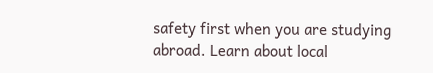safety first when you are studying abroad. Learn about local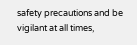safety precautions and be vigilant at all times,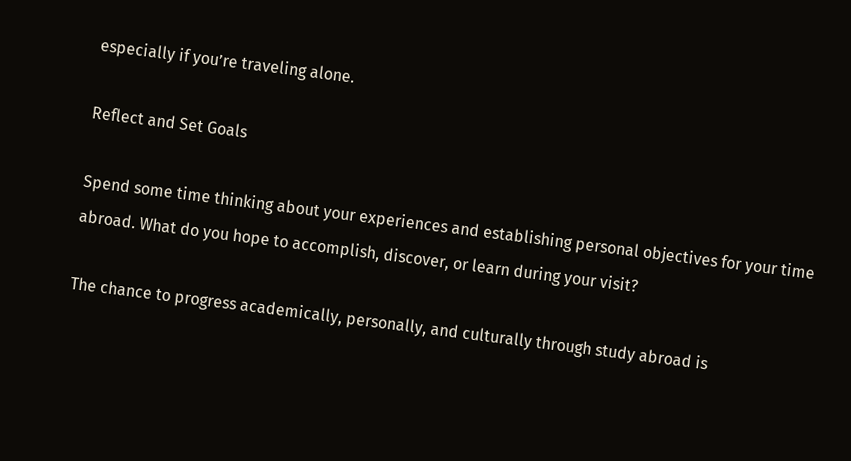especially if you’re traveling alone.

Reflect and Set Goals

Spend some time thinking about your experiences and establishing personal objectives for your time abroad. What do you hope to accomplish, discover, or learn during your visit?

The chance to progress academically, personally, and culturally through study abroad is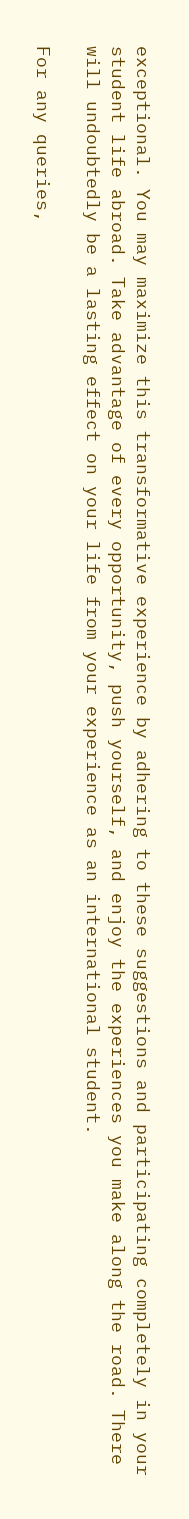exceptional. You may maximize this transformative experience by adhering to these suggestions and participating completely in your student life abroad. Take advantage of every opportunity, push yourself, and enjoy the experiences you make along the road. There will undoubtedly be a lasting effect on your life from your experience as an international student.

For any queries,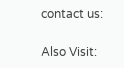contact us:

Also Visit: